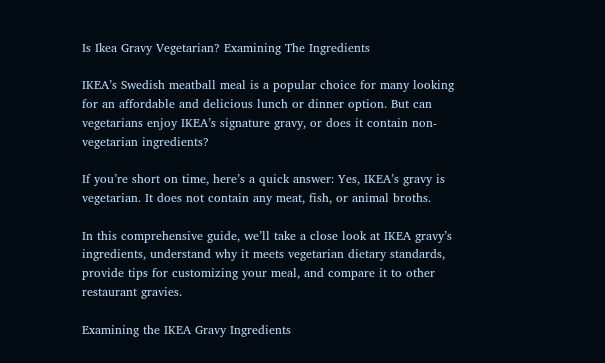Is Ikea Gravy Vegetarian? Examining The Ingredients

IKEA’s Swedish meatball meal is a popular choice for many looking for an affordable and delicious lunch or dinner option. But can vegetarians enjoy IKEA’s signature gravy, or does it contain non-vegetarian ingredients?

If you’re short on time, here’s a quick answer: Yes, IKEA’s gravy is vegetarian. It does not contain any meat, fish, or animal broths.

In this comprehensive guide, we’ll take a close look at IKEA gravy’s ingredients, understand why it meets vegetarian dietary standards, provide tips for customizing your meal, and compare it to other restaurant gravies.

Examining the IKEA Gravy Ingredients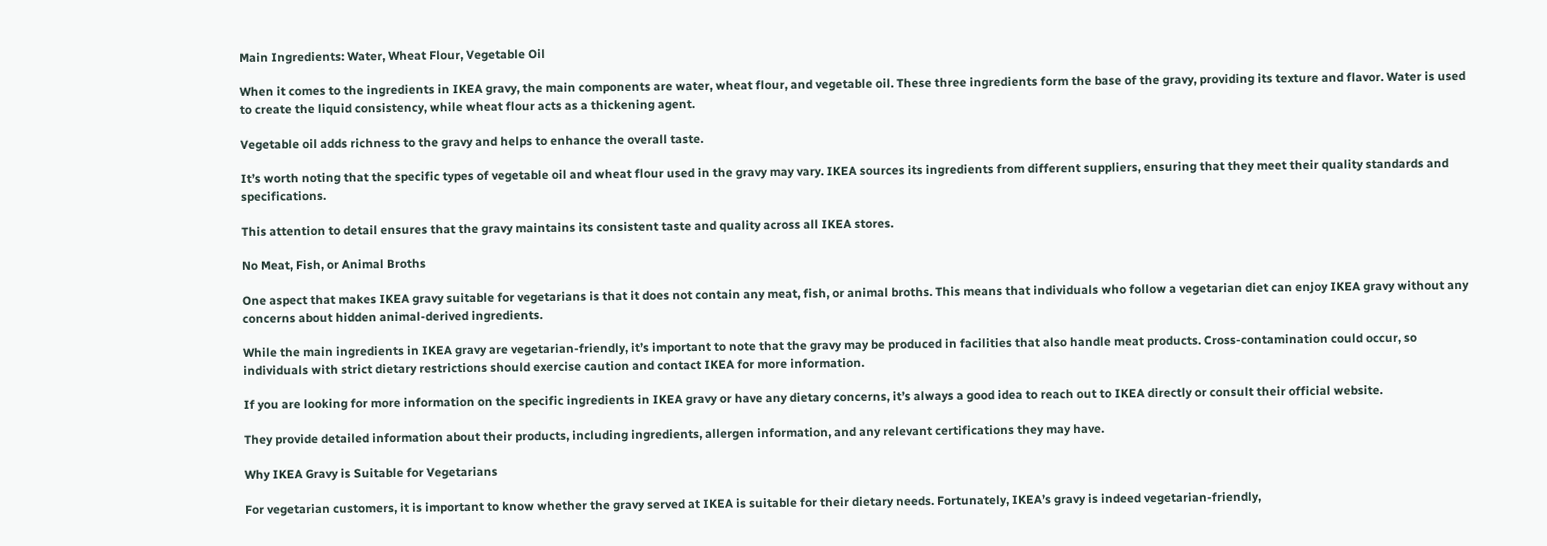Main Ingredients: Water, Wheat Flour, Vegetable Oil

When it comes to the ingredients in IKEA gravy, the main components are water, wheat flour, and vegetable oil. These three ingredients form the base of the gravy, providing its texture and flavor. Water is used to create the liquid consistency, while wheat flour acts as a thickening agent.

Vegetable oil adds richness to the gravy and helps to enhance the overall taste.

It’s worth noting that the specific types of vegetable oil and wheat flour used in the gravy may vary. IKEA sources its ingredients from different suppliers, ensuring that they meet their quality standards and specifications.

This attention to detail ensures that the gravy maintains its consistent taste and quality across all IKEA stores.

No Meat, Fish, or Animal Broths

One aspect that makes IKEA gravy suitable for vegetarians is that it does not contain any meat, fish, or animal broths. This means that individuals who follow a vegetarian diet can enjoy IKEA gravy without any concerns about hidden animal-derived ingredients.

While the main ingredients in IKEA gravy are vegetarian-friendly, it’s important to note that the gravy may be produced in facilities that also handle meat products. Cross-contamination could occur, so individuals with strict dietary restrictions should exercise caution and contact IKEA for more information.

If you are looking for more information on the specific ingredients in IKEA gravy or have any dietary concerns, it’s always a good idea to reach out to IKEA directly or consult their official website.

They provide detailed information about their products, including ingredients, allergen information, and any relevant certifications they may have.

Why IKEA Gravy is Suitable for Vegetarians

For vegetarian customers, it is important to know whether the gravy served at IKEA is suitable for their dietary needs. Fortunately, IKEA’s gravy is indeed vegetarian-friendly,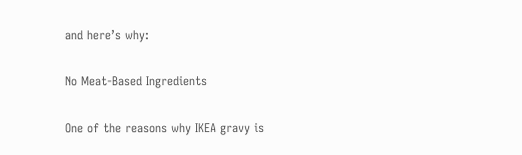and here’s why:

No Meat-Based Ingredients

One of the reasons why IKEA gravy is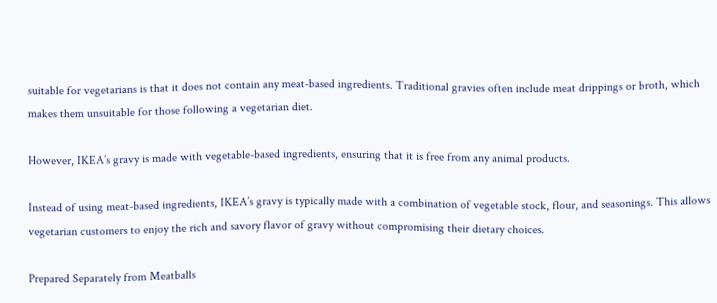suitable for vegetarians is that it does not contain any meat-based ingredients. Traditional gravies often include meat drippings or broth, which makes them unsuitable for those following a vegetarian diet.

However, IKEA’s gravy is made with vegetable-based ingredients, ensuring that it is free from any animal products.

Instead of using meat-based ingredients, IKEA’s gravy is typically made with a combination of vegetable stock, flour, and seasonings. This allows vegetarian customers to enjoy the rich and savory flavor of gravy without compromising their dietary choices.

Prepared Separately from Meatballs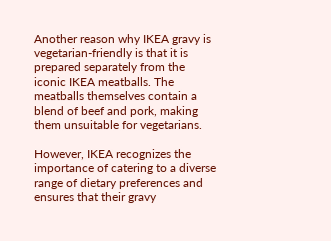Another reason why IKEA gravy is vegetarian-friendly is that it is prepared separately from the iconic IKEA meatballs. The meatballs themselves contain a blend of beef and pork, making them unsuitable for vegetarians.

However, IKEA recognizes the importance of catering to a diverse range of dietary preferences and ensures that their gravy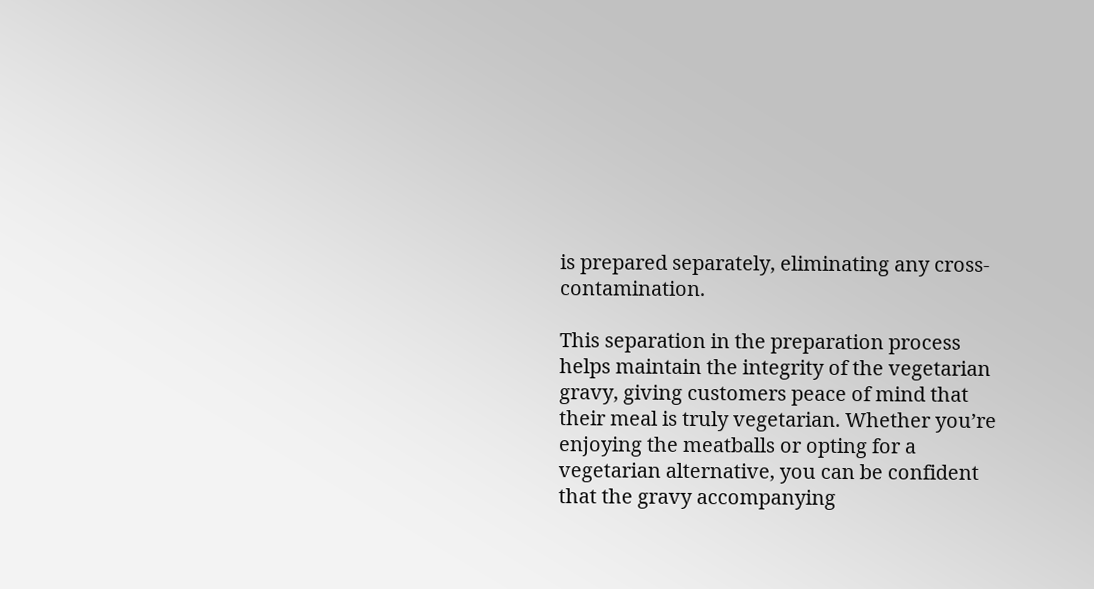is prepared separately, eliminating any cross-contamination.

This separation in the preparation process helps maintain the integrity of the vegetarian gravy, giving customers peace of mind that their meal is truly vegetarian. Whether you’re enjoying the meatballs or opting for a vegetarian alternative, you can be confident that the gravy accompanying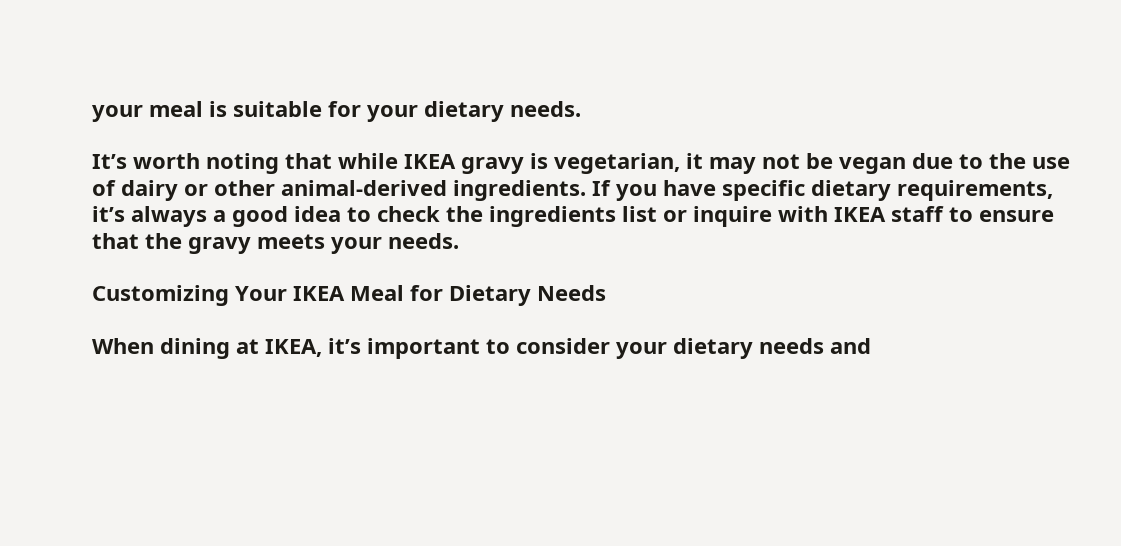your meal is suitable for your dietary needs.

It’s worth noting that while IKEA gravy is vegetarian, it may not be vegan due to the use of dairy or other animal-derived ingredients. If you have specific dietary requirements, it’s always a good idea to check the ingredients list or inquire with IKEA staff to ensure that the gravy meets your needs.

Customizing Your IKEA Meal for Dietary Needs

When dining at IKEA, it’s important to consider your dietary needs and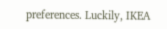preferences. Luckily, IKEA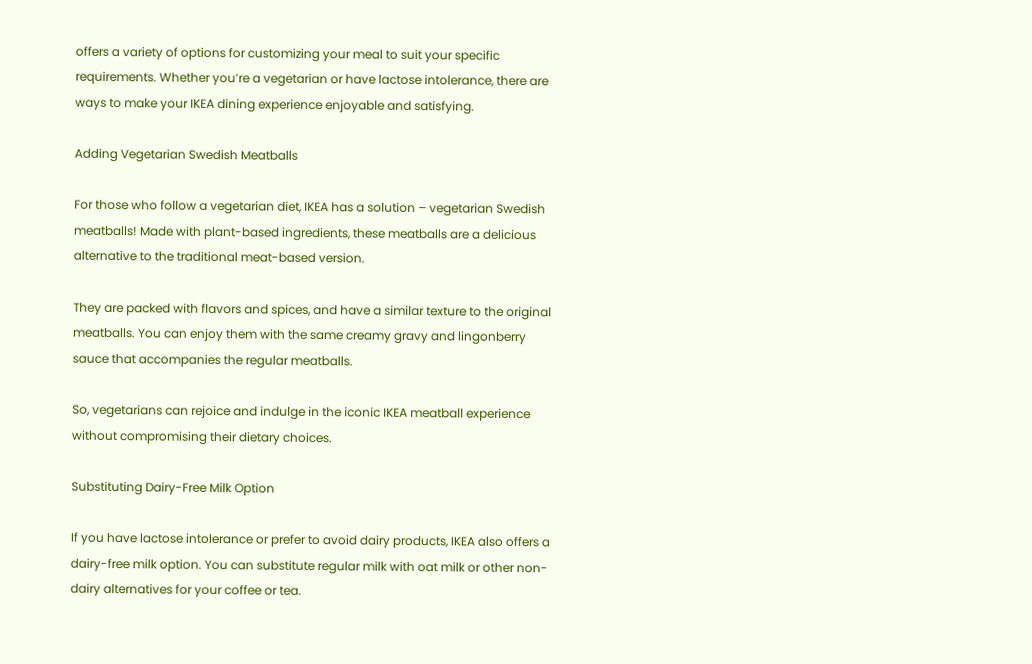offers a variety of options for customizing your meal to suit your specific requirements. Whether you’re a vegetarian or have lactose intolerance, there are ways to make your IKEA dining experience enjoyable and satisfying.

Adding Vegetarian Swedish Meatballs

For those who follow a vegetarian diet, IKEA has a solution – vegetarian Swedish meatballs! Made with plant-based ingredients, these meatballs are a delicious alternative to the traditional meat-based version.

They are packed with flavors and spices, and have a similar texture to the original meatballs. You can enjoy them with the same creamy gravy and lingonberry sauce that accompanies the regular meatballs.

So, vegetarians can rejoice and indulge in the iconic IKEA meatball experience without compromising their dietary choices.

Substituting Dairy-Free Milk Option

If you have lactose intolerance or prefer to avoid dairy products, IKEA also offers a dairy-free milk option. You can substitute regular milk with oat milk or other non-dairy alternatives for your coffee or tea.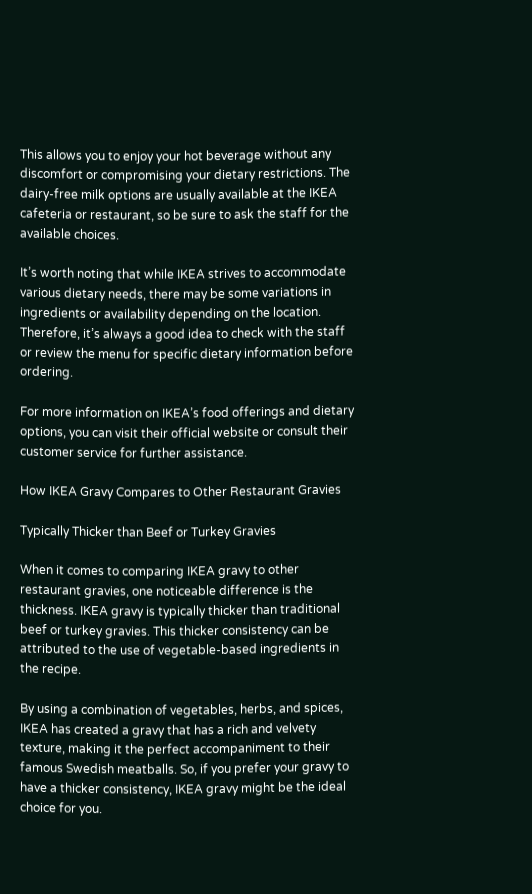This allows you to enjoy your hot beverage without any discomfort or compromising your dietary restrictions. The dairy-free milk options are usually available at the IKEA cafeteria or restaurant, so be sure to ask the staff for the available choices.

It’s worth noting that while IKEA strives to accommodate various dietary needs, there may be some variations in ingredients or availability depending on the location. Therefore, it’s always a good idea to check with the staff or review the menu for specific dietary information before ordering.

For more information on IKEA’s food offerings and dietary options, you can visit their official website or consult their customer service for further assistance.

How IKEA Gravy Compares to Other Restaurant Gravies

Typically Thicker than Beef or Turkey Gravies

When it comes to comparing IKEA gravy to other restaurant gravies, one noticeable difference is the thickness. IKEA gravy is typically thicker than traditional beef or turkey gravies. This thicker consistency can be attributed to the use of vegetable-based ingredients in the recipe.

By using a combination of vegetables, herbs, and spices, IKEA has created a gravy that has a rich and velvety texture, making it the perfect accompaniment to their famous Swedish meatballs. So, if you prefer your gravy to have a thicker consistency, IKEA gravy might be the ideal choice for you.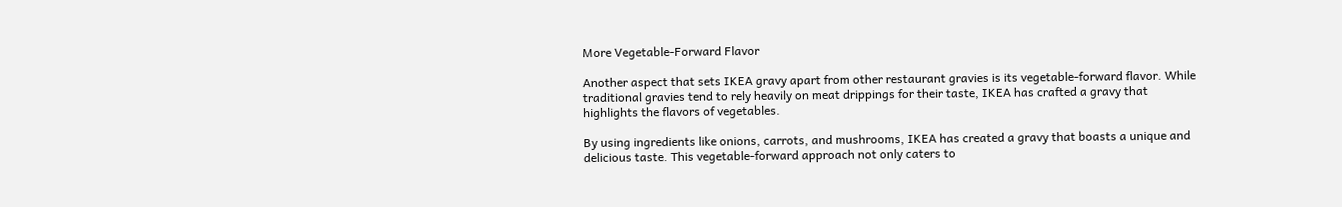More Vegetable-Forward Flavor

Another aspect that sets IKEA gravy apart from other restaurant gravies is its vegetable-forward flavor. While traditional gravies tend to rely heavily on meat drippings for their taste, IKEA has crafted a gravy that highlights the flavors of vegetables.

By using ingredients like onions, carrots, and mushrooms, IKEA has created a gravy that boasts a unique and delicious taste. This vegetable-forward approach not only caters to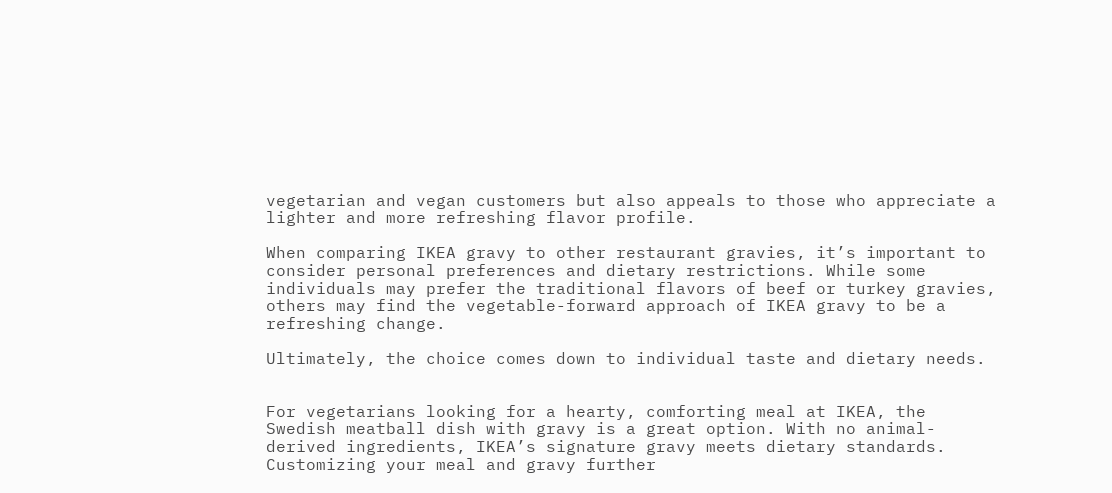vegetarian and vegan customers but also appeals to those who appreciate a lighter and more refreshing flavor profile.

When comparing IKEA gravy to other restaurant gravies, it’s important to consider personal preferences and dietary restrictions. While some individuals may prefer the traditional flavors of beef or turkey gravies, others may find the vegetable-forward approach of IKEA gravy to be a refreshing change.

Ultimately, the choice comes down to individual taste and dietary needs.


For vegetarians looking for a hearty, comforting meal at IKEA, the Swedish meatball dish with gravy is a great option. With no animal-derived ingredients, IKEA’s signature gravy meets dietary standards. Customizing your meal and gravy further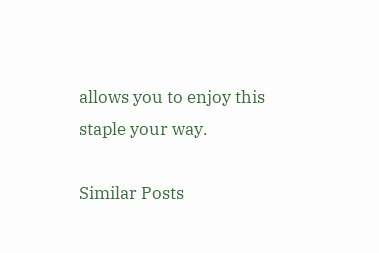allows you to enjoy this staple your way.

Similar Posts